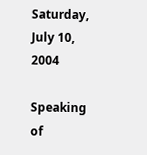Saturday, July 10, 2004

Speaking of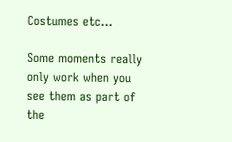Costumes etc...

Some moments really only work when you see them as part of the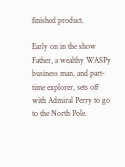finished product.

Early on in the show Father, a wealthy WASPy business man, and part-time explorer, sets off with Admiral Perry to go to the North Pole.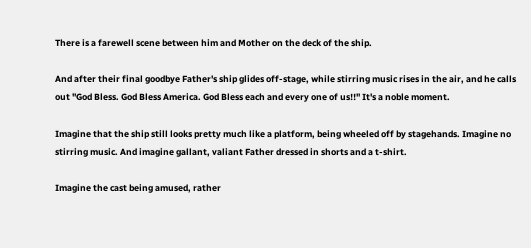There is a farewell scene between him and Mother on the deck of the ship.

And after their final goodbye Father's ship glides off-stage, while stirring music rises in the air, and he calls out "God Bless. God Bless America. God Bless each and every one of us!!" It's a noble moment.

Imagine that the ship still looks pretty much like a platform, being wheeled off by stagehands. Imagine no stirring music. And imagine gallant, valiant Father dressed in shorts and a t-shirt.

Imagine the cast being amused, rather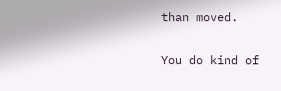than moved.

You do kind of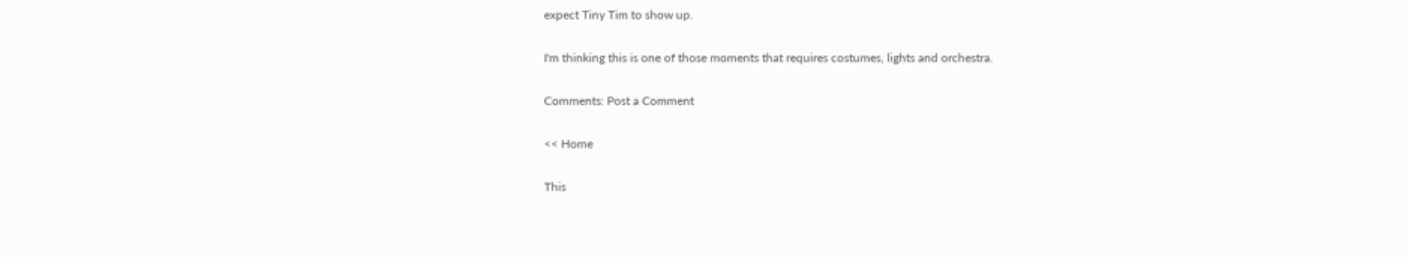expect Tiny Tim to show up.

I'm thinking this is one of those moments that requires costumes, lights and orchestra.

Comments: Post a Comment

<< Home

This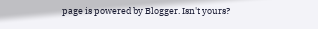page is powered by Blogger. Isn't yours?